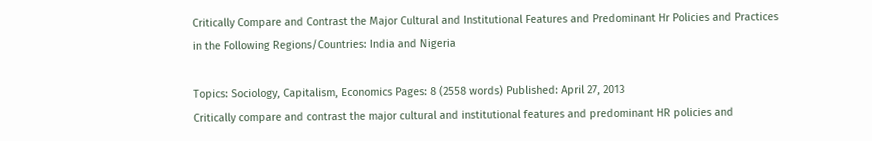Critically Compare and Contrast the Major Cultural and Institutional Features and Predominant Hr Policies and Practices in the Following Regions/Countries: India and Nigeria

Topics: Sociology, Capitalism, Economics Pages: 8 (2558 words) Published: April 27, 2013
Critically compare and contrast the major cultural and institutional features and predominant HR policies and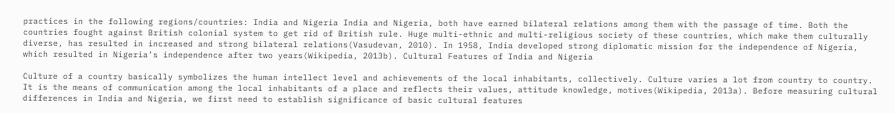practices in the following regions/countries: India and Nigeria India and Nigeria, both have earned bilateral relations among them with the passage of time. Both the countries fought against British colonial system to get rid of British rule. Huge multi-ethnic and multi-religious society of these countries, which make them culturally diverse, has resulted in increased and strong bilateral relations(Vasudevan, 2010). In 1958, India developed strong diplomatic mission for the independence of Nigeria, which resulted in Nigeria’s independence after two years(Wikipedia, 2013b). Cultural Features of India and Nigeria

Culture of a country basically symbolizes the human intellect level and achievements of the local inhabitants, collectively. Culture varies a lot from country to country. It is the means of communication among the local inhabitants of a place and reflects their values, attitude knowledge, motives(Wikipedia, 2013a). Before measuring cultural differences in India and Nigeria, we first need to establish significance of basic cultural features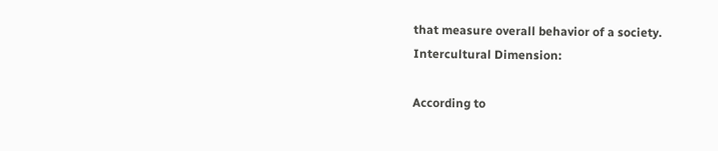that measure overall behavior of a society. Intercultural Dimension:

According to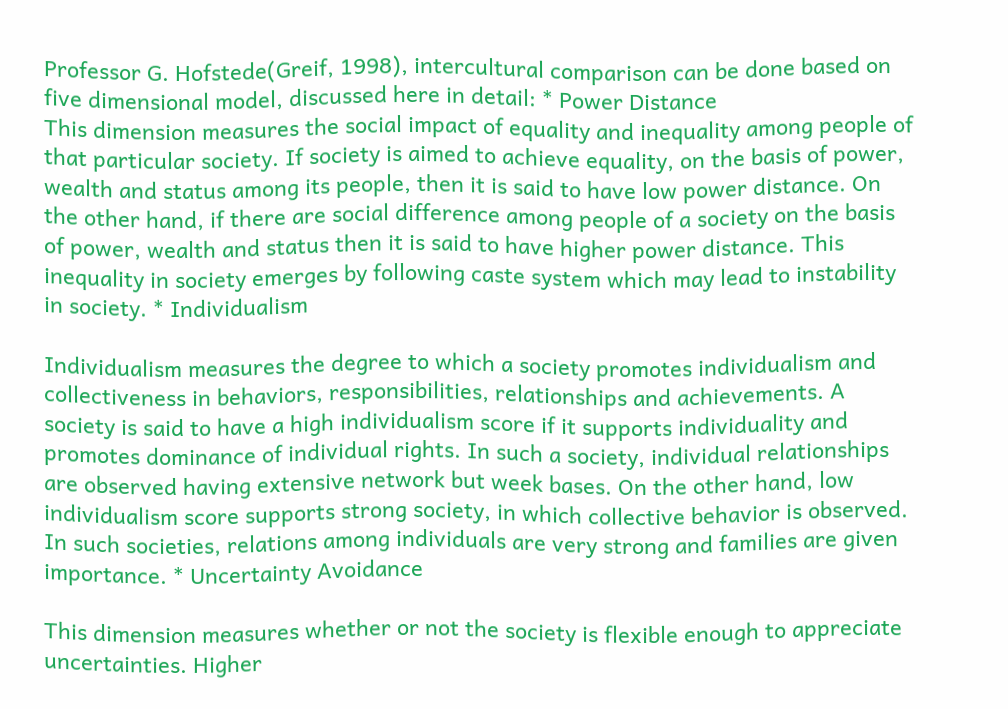Professor G. Hofstede(Greif, 1998), intercultural comparison can be done based on five dimensional model, discussed here in detail: * Power Distance
This dimension measures the social impact of equality and inequality among people of that particular society. If society is aimed to achieve equality, on the basis of power, wealth and status among its people, then it is said to have low power distance. On the other hand, if there are social difference among people of a society on the basis of power, wealth and status then it is said to have higher power distance. This inequality in society emerges by following caste system which may lead to instability in society. * Individualism

Individualism measures the degree to which a society promotes individualism and collectiveness in behaviors, responsibilities, relationships and achievements. A society is said to have a high individualism score if it supports individuality and promotes dominance of individual rights. In such a society, individual relationships are observed having extensive network but week bases. On the other hand, low individualism score supports strong society, in which collective behavior is observed. In such societies, relations among individuals are very strong and families are given importance. * Uncertainty Avoidance

This dimension measures whether or not the society is flexible enough to appreciate uncertainties. Higher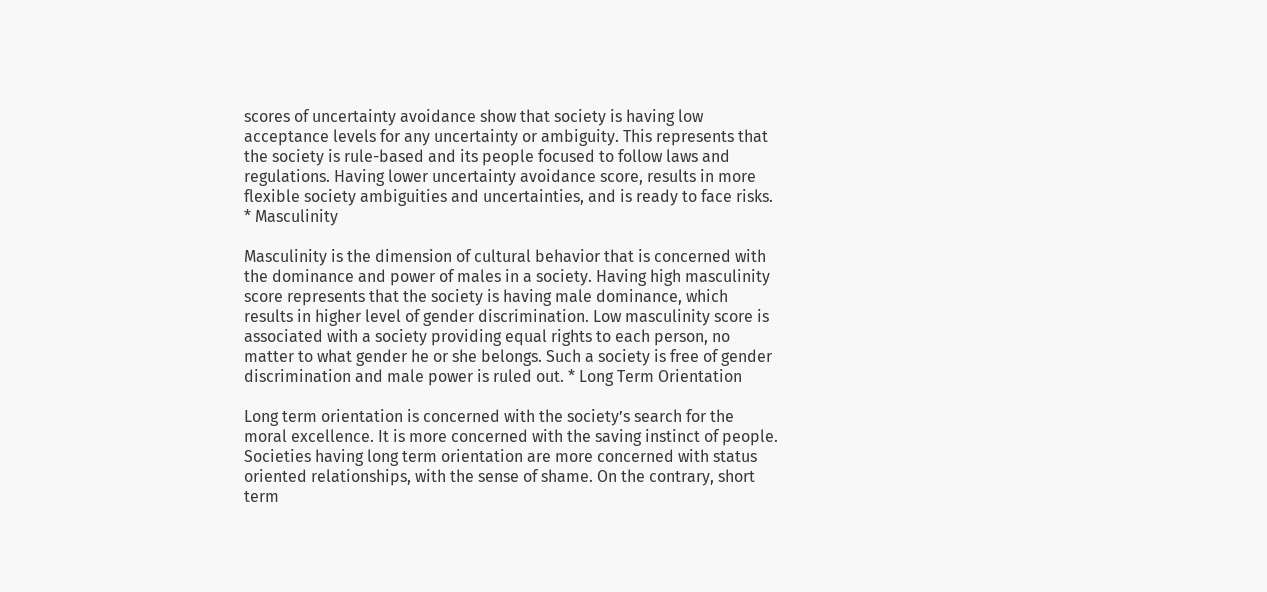scores of uncertainty avoidance show that society is having low acceptance levels for any uncertainty or ambiguity. This represents that the society is rule-based and its people focused to follow laws and regulations. Having lower uncertainty avoidance score, results in more flexible society ambiguities and uncertainties, and is ready to face risks. * Masculinity

Masculinity is the dimension of cultural behavior that is concerned with the dominance and power of males in a society. Having high masculinity score represents that the society is having male dominance, which results in higher level of gender discrimination. Low masculinity score is associated with a society providing equal rights to each person, no matter to what gender he or she belongs. Such a society is free of gender discrimination and male power is ruled out. * Long Term Orientation

Long term orientation is concerned with the society’s search for the moral excellence. It is more concerned with the saving instinct of people. Societies having long term orientation are more concerned with status oriented relationships, with the sense of shame. On the contrary, short term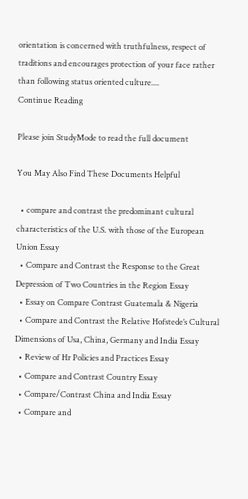orientation is concerned with truthfulness, respect of traditions and encourages protection of your face rather than following status oriented culture....
Continue Reading

Please join StudyMode to read the full document

You May Also Find These Documents Helpful

  • compare and contrast the predominant cultural characteristics of the U.S. with those of the European Union Essay
  • Compare and Contrast the Response to the Great Depression of Two Countries in the Region Essay
  • Essay on Compare Contrast Guatemala & Nigeria
  • Compare and Contrast the Relative Hofstede’s Cultural Dimensions of Usa, China, Germany and India Essay
  • Review of Hr Policies and Practices Essay
  • Compare and Contrast Country Essay
  • Compare/Contrast China and India Essay
  • Compare and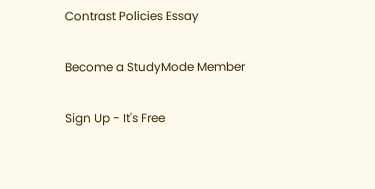Contrast Policies Essay

Become a StudyMode Member

Sign Up - It's Free